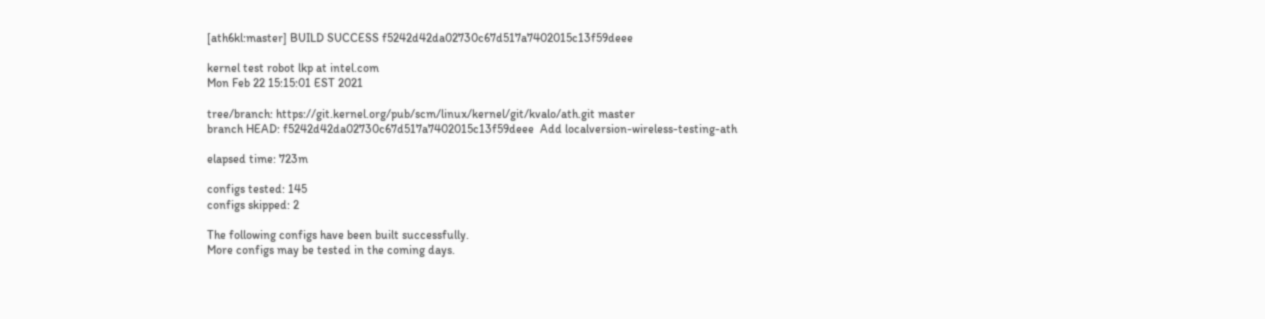[ath6kl:master] BUILD SUCCESS f5242d42da02730c67d517a7402015c13f59deee

kernel test robot lkp at intel.com
Mon Feb 22 15:15:01 EST 2021

tree/branch: https://git.kernel.org/pub/scm/linux/kernel/git/kvalo/ath.git master
branch HEAD: f5242d42da02730c67d517a7402015c13f59deee  Add localversion-wireless-testing-ath

elapsed time: 723m

configs tested: 145
configs skipped: 2

The following configs have been built successfully.
More configs may be tested in the coming days.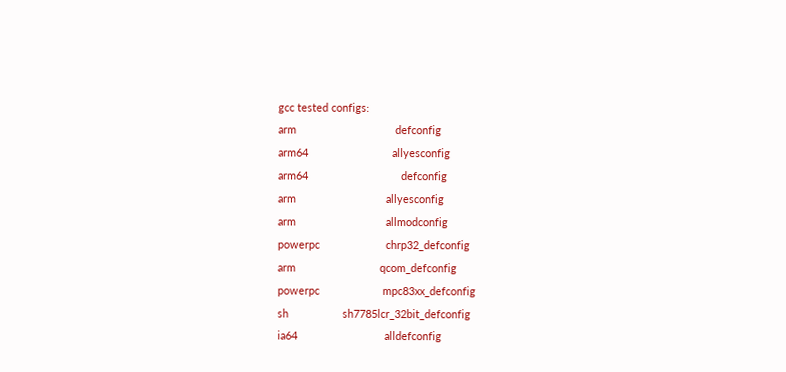gcc tested configs:
arm                                 defconfig
arm64                            allyesconfig
arm64                               defconfig
arm                              allyesconfig
arm                              allmodconfig
powerpc                      chrp32_defconfig
arm                            qcom_defconfig
powerpc                     mpc83xx_defconfig
sh                  sh7785lcr_32bit_defconfig
ia64                             alldefconfig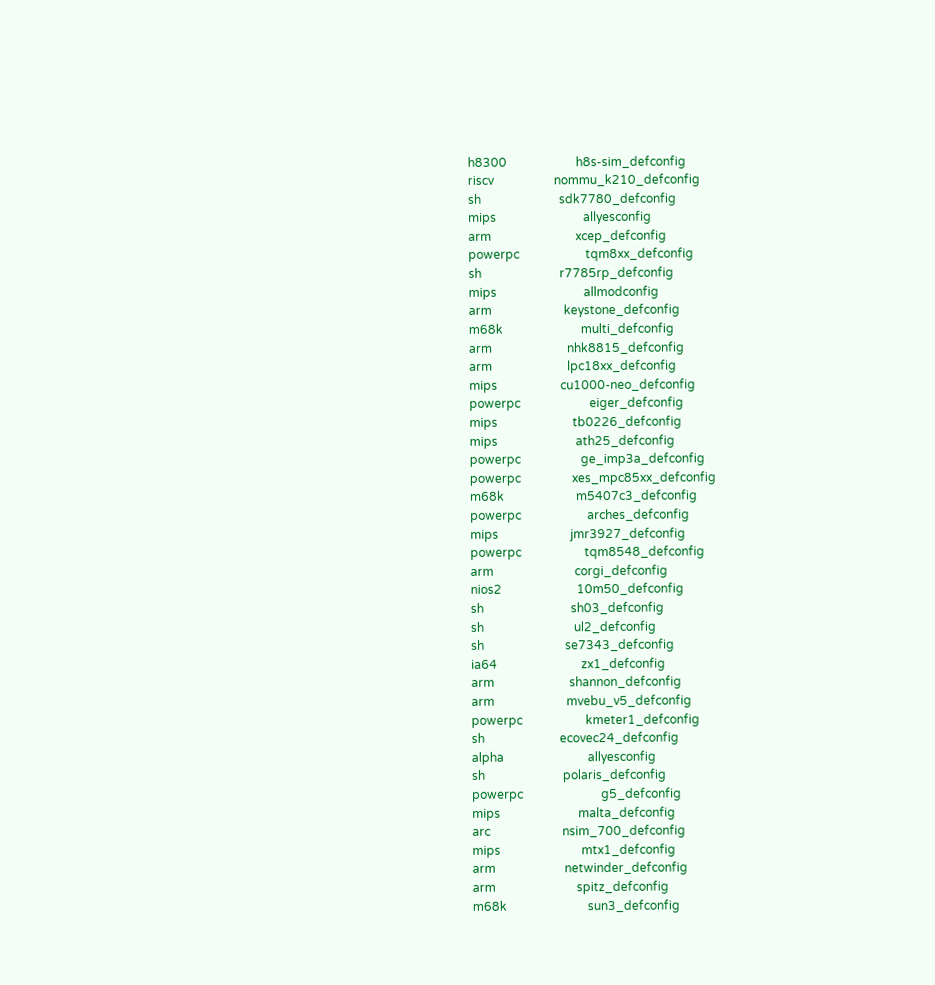h8300                       h8s-sim_defconfig
riscv                    nommu_k210_defconfig
sh                          sdk7780_defconfig
mips                             allyesconfig
arm                            xcep_defconfig
powerpc                      tqm8xx_defconfig
sh                          r7785rp_defconfig
mips                             allmodconfig
arm                        keystone_defconfig
m68k                          multi_defconfig
arm                         nhk8815_defconfig
arm                         lpc18xx_defconfig
mips                     cu1000-neo_defconfig
powerpc                       eiger_defconfig
mips                         tb0226_defconfig
mips                          ath25_defconfig
powerpc                    ge_imp3a_defconfig
powerpc                 xes_mpc85xx_defconfig
m68k                        m5407c3_defconfig
powerpc                      arches_defconfig
mips                        jmr3927_defconfig
powerpc                     tqm8548_defconfig
arm                           corgi_defconfig
nios2                         10m50_defconfig
sh                             sh03_defconfig
sh                              ul2_defconfig
sh                           se7343_defconfig
ia64                            zx1_defconfig
arm                         shannon_defconfig
arm                        mvebu_v5_defconfig
powerpc                     kmeter1_defconfig
sh                         ecovec24_defconfig
alpha                            allyesconfig
sh                          polaris_defconfig
powerpc                          g5_defconfig
mips                          malta_defconfig
arc                        nsim_700_defconfig
mips                           mtx1_defconfig
arm                       netwinder_defconfig
arm                           spitz_defconfig
m68k                           sun3_defconfig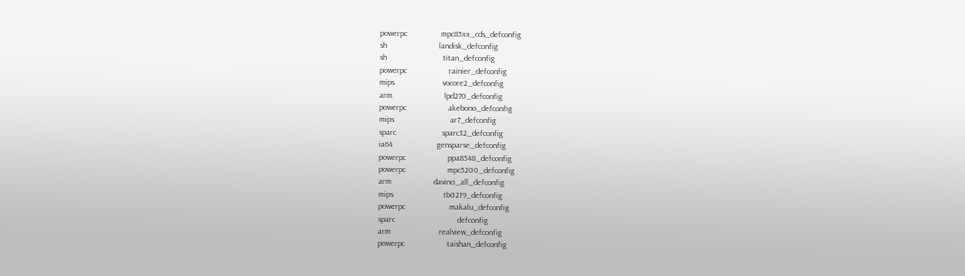powerpc                 mpc85xx_cds_defconfig
sh                          landisk_defconfig
sh                            titan_defconfig
powerpc                     rainier_defconfig
mips                        vocore2_defconfig
arm                          lpd270_defconfig
powerpc                     akebono_defconfig
mips                            ar7_defconfig
sparc                       sparc32_defconfig
ia64                      gensparse_defconfig
powerpc                     ppa8548_defconfig
powerpc                     mpc5200_defconfig
arm                     davinci_all_defconfig
mips                         tb0219_defconfig
powerpc                      makalu_defconfig
sparc                               defconfig
arm                        realview_defconfig
powerpc                     taishan_defconfig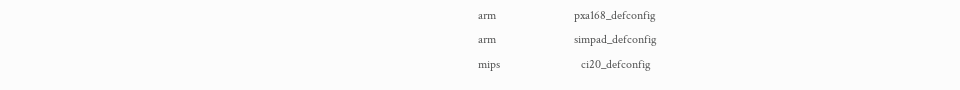arm                          pxa168_defconfig
arm                          simpad_defconfig
mips                           ci20_defconfig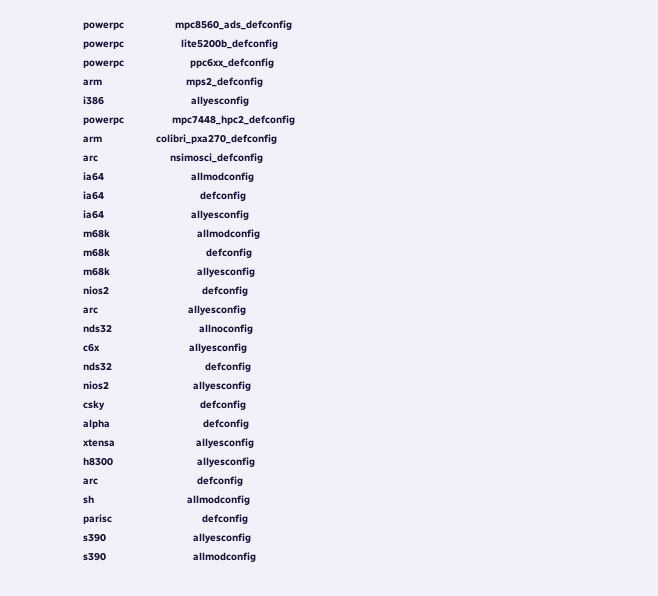powerpc                 mpc8560_ads_defconfig
powerpc                   lite5200b_defconfig
powerpc                      ppc6xx_defconfig
arm                            mps2_defconfig
i386                             allyesconfig
powerpc                mpc7448_hpc2_defconfig
arm                  colibri_pxa270_defconfig
arc                        nsimosci_defconfig
ia64                             allmodconfig
ia64                                defconfig
ia64                             allyesconfig
m68k                             allmodconfig
m68k                                defconfig
m68k                             allyesconfig
nios2                               defconfig
arc                              allyesconfig
nds32                             allnoconfig
c6x                              allyesconfig
nds32                               defconfig
nios2                            allyesconfig
csky                                defconfig
alpha                               defconfig
xtensa                           allyesconfig
h8300                            allyesconfig
arc                                 defconfig
sh                               allmodconfig
parisc                              defconfig
s390                             allyesconfig
s390                             allmodconfig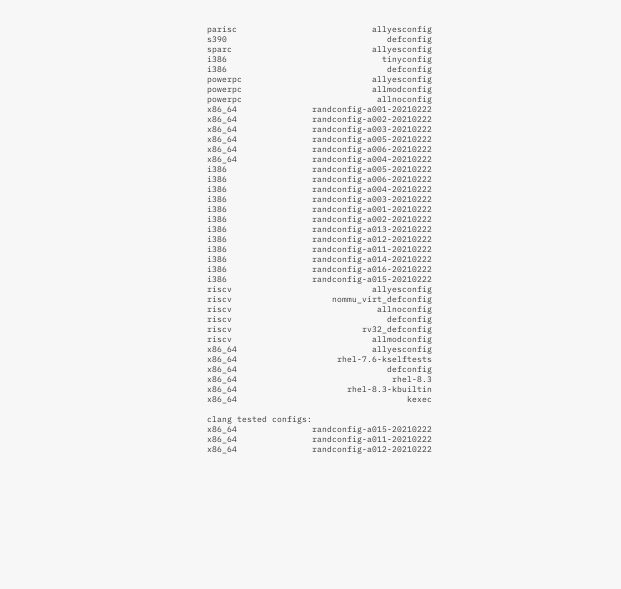parisc                           allyesconfig
s390                                defconfig
sparc                            allyesconfig
i386                               tinyconfig
i386                                defconfig
powerpc                          allyesconfig
powerpc                          allmodconfig
powerpc                           allnoconfig
x86_64               randconfig-a001-20210222
x86_64               randconfig-a002-20210222
x86_64               randconfig-a003-20210222
x86_64               randconfig-a005-20210222
x86_64               randconfig-a006-20210222
x86_64               randconfig-a004-20210222
i386                 randconfig-a005-20210222
i386                 randconfig-a006-20210222
i386                 randconfig-a004-20210222
i386                 randconfig-a003-20210222
i386                 randconfig-a001-20210222
i386                 randconfig-a002-20210222
i386                 randconfig-a013-20210222
i386                 randconfig-a012-20210222
i386                 randconfig-a011-20210222
i386                 randconfig-a014-20210222
i386                 randconfig-a016-20210222
i386                 randconfig-a015-20210222
riscv                            allyesconfig
riscv                    nommu_virt_defconfig
riscv                             allnoconfig
riscv                               defconfig
riscv                          rv32_defconfig
riscv                            allmodconfig
x86_64                           allyesconfig
x86_64                    rhel-7.6-kselftests
x86_64                              defconfig
x86_64                               rhel-8.3
x86_64                      rhel-8.3-kbuiltin
x86_64                                  kexec

clang tested configs:
x86_64               randconfig-a015-20210222
x86_64               randconfig-a011-20210222
x86_64               randconfig-a012-20210222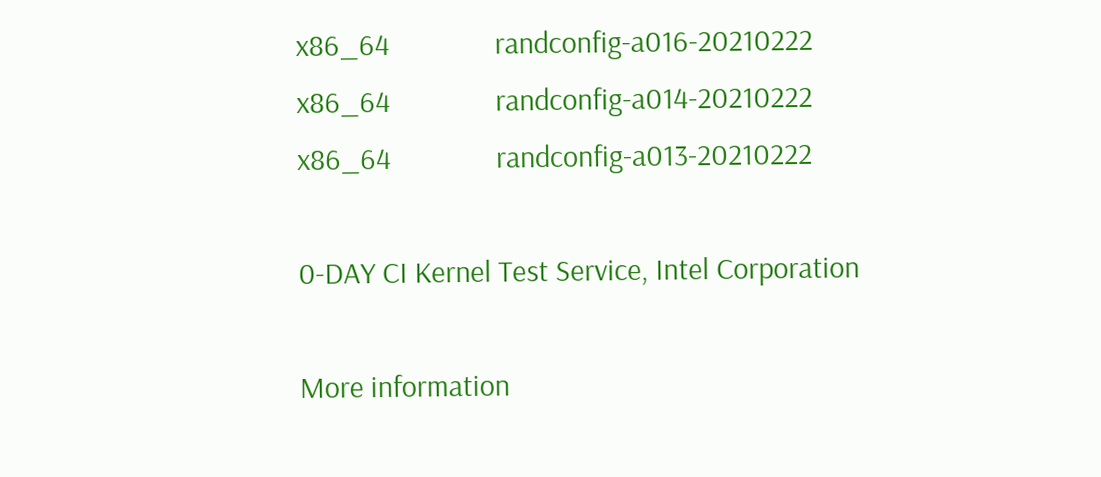x86_64               randconfig-a016-20210222
x86_64               randconfig-a014-20210222
x86_64               randconfig-a013-20210222

0-DAY CI Kernel Test Service, Intel Corporation

More information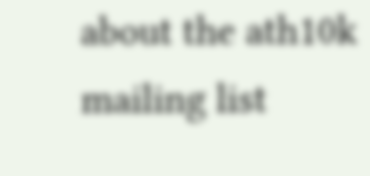about the ath10k mailing list